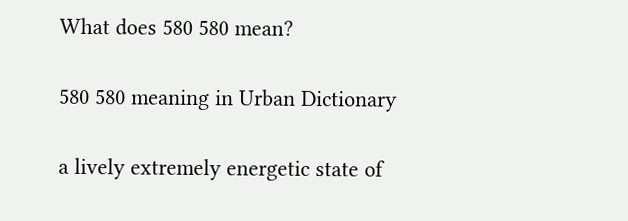What does 580 580 mean?

580 580 meaning in Urban Dictionary

a lively extremely energetic state of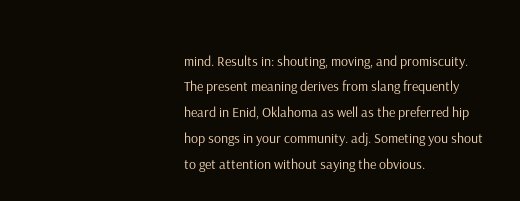mind. Results in: shouting, moving, and promiscuity. The present meaning derives from slang frequently heard in Enid, Oklahoma as well as the preferred hip hop songs in your community. adj. Someting you shout to get attention without saying the obvious.